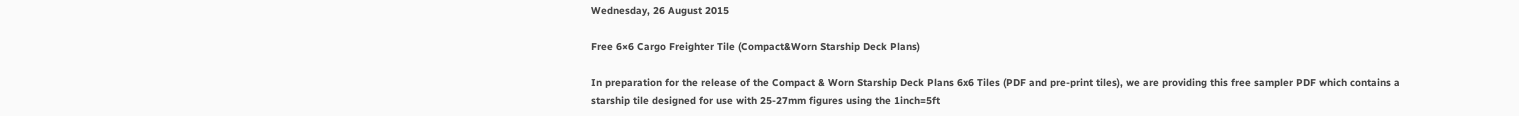Wednesday, 26 August 2015

Free 6×6 Cargo Freighter Tile (Compact&Worn Starship Deck Plans)

In preparation for the release of the Compact & Worn Starship Deck Plans 6x6 Tiles (PDF and pre-print tiles), we are providing this free sampler PDF which contains a starship tile designed for use with 25-27mm figures using the 1inch=5ft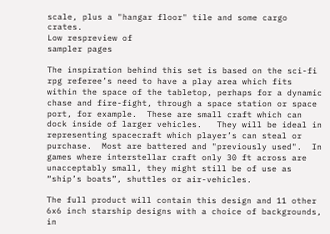scale, plus a "hangar floor" tile and some cargo crates.
Low respreview of
sampler pages

The inspiration behind this set is based on the sci-fi rpg referee’s need to have a play area which fits within the space of the tabletop, perhaps for a dynamic chase and fire-fight, through a space station or space port, for example.  These are small craft which can dock inside of larger vehicles.   They will be ideal in representing spacecraft which player’s can steal or purchase.  Most are battered and "previously used".  In games where interstellar craft only 30 ft across are unacceptably small, they might still be of use as “ship’s boats”, shuttles or air-vehicles.

The full product will contain this design and 11 other 6x6 inch starship designs with a choice of backgrounds, in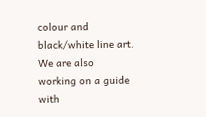colour and black/white line art.  We are also working on a guide with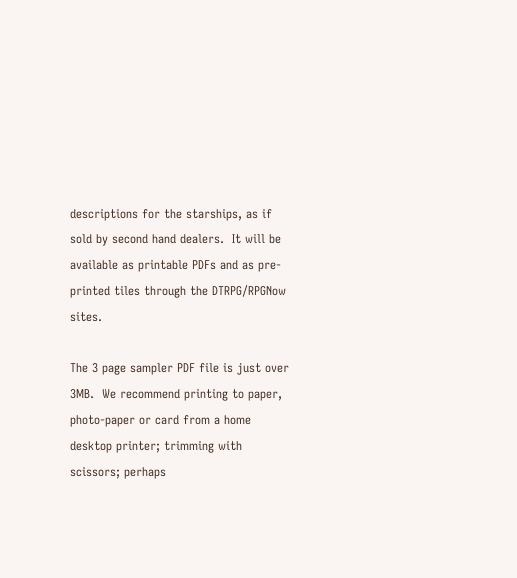descriptions for the starships, as if sold by second hand dealers.  It will be available as printable PDFs and as pre-printed tiles through the DTRPG/RPGNow sites.

The 3 page sampler PDF file is just over 3MB.  We recommend printing to paper, photo-paper or card from a home desktop printer; trimming with scissors; perhaps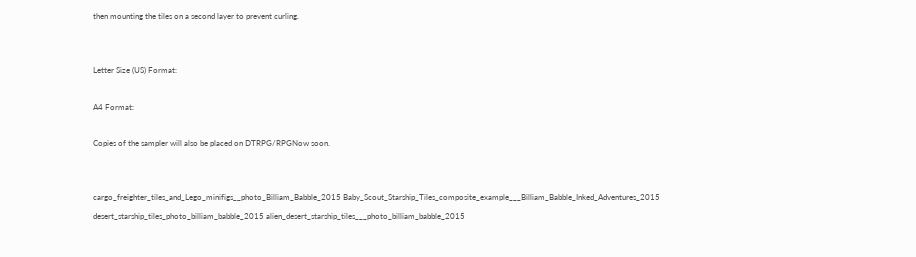then mounting the tiles on a second layer to prevent curling.


Letter Size (US) Format:

A4 Format:

Copies of the sampler will also be placed on DTRPG/RPGNow soon.


cargo_freighter_tiles_and_Lego_minifigs__photo_Billiam_Babble_2015 Baby_Scout_Starship_Tiles_composite_example___Billiam_Babble_Inked_Adventures_2015
desert_starship_tiles_photo_billiam_babble_2015 alien_desert_starship_tiles___photo_billiam_babble_2015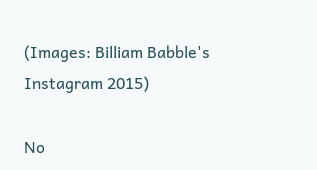(Images: Billiam Babble's Instagram 2015)

No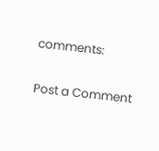comments:

Post a Comment